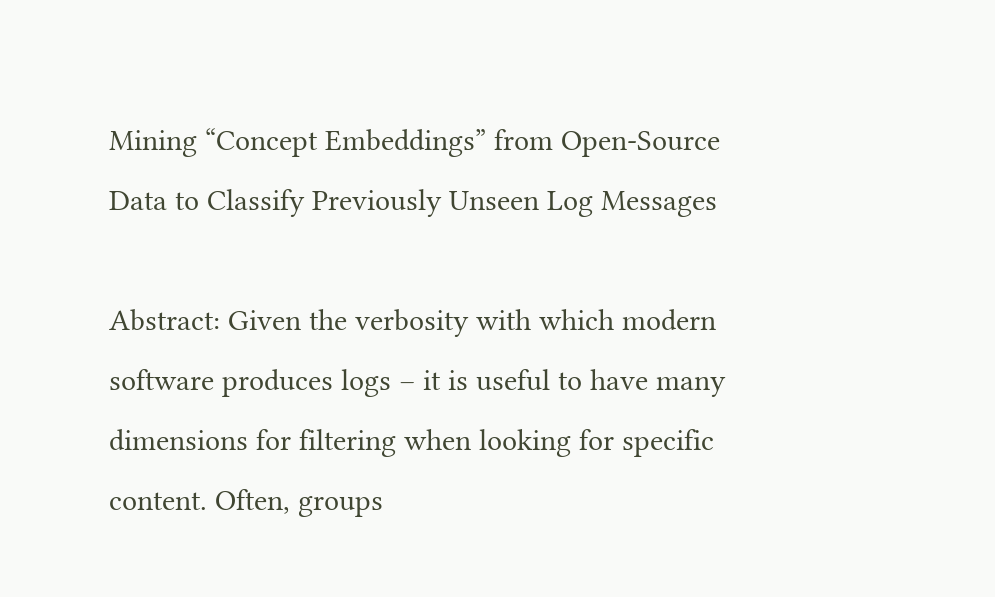Mining “Concept Embeddings” from Open-Source Data to Classify Previously Unseen Log Messages

Abstract: Given the verbosity with which modern software produces logs – it is useful to have many dimensions for filtering when looking for specific content. Often, groups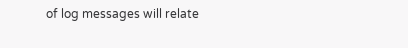of log messages will relate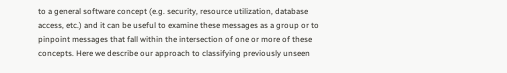to a general software concept (e.g. security, resource utilization, database access, etc.) and it can be useful to examine these messages as a group or to pinpoint messages that fall within the intersection of one or more of these concepts. Here we describe our approach to classifying previously unseen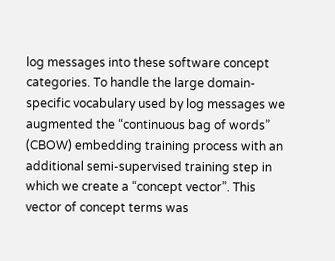log messages into these software concept categories. To handle the large domain-specific vocabulary used by log messages we augmented the “continuous bag of words” (CBOW) embedding training process with an additional semi-supervised training step in which we create a “concept vector”. This vector of concept terms was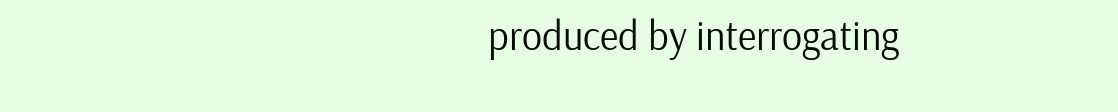produced by interrogating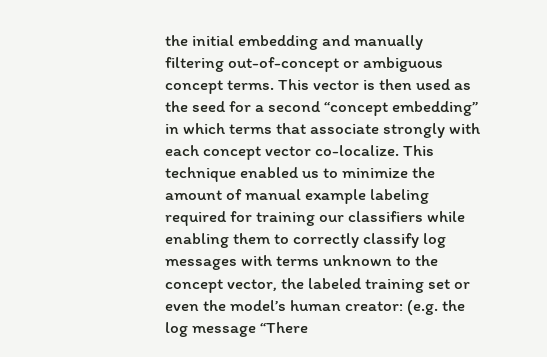the initial embedding and manually filtering out-of-concept or ambiguous concept terms. This vector is then used as the seed for a second “concept embedding” in which terms that associate strongly with each concept vector co-localize. This technique enabled us to minimize the amount of manual example labeling required for training our classifiers while enabling them to correctly classify log messages with terms unknown to the concept vector, the labeled training set or even the model’s human creator: (e.g. the log message “There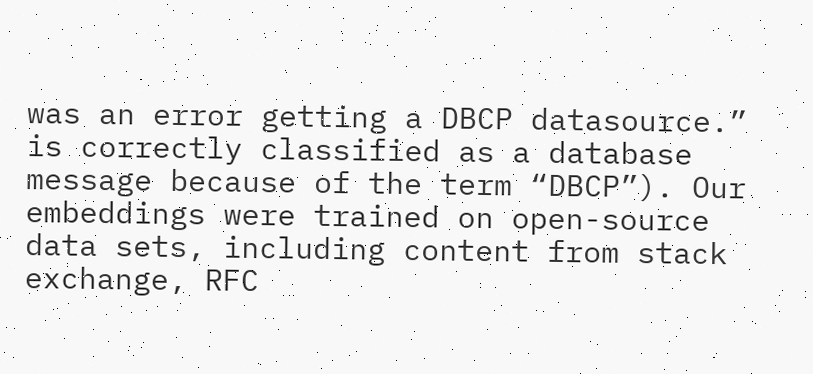was an error getting a DBCP datasource.” is correctly classified as a database message because of the term “DBCP”). Our embeddings were trained on open-source data sets, including content from stack exchange, RFC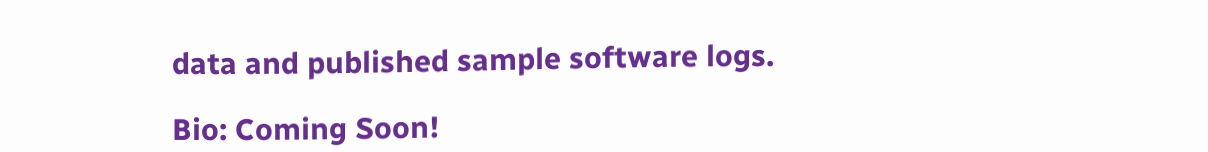data and published sample software logs.

Bio: Coming Soon!